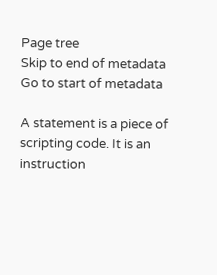Page tree
Skip to end of metadata
Go to start of metadata

A statement is a piece of scripting code. It is an instruction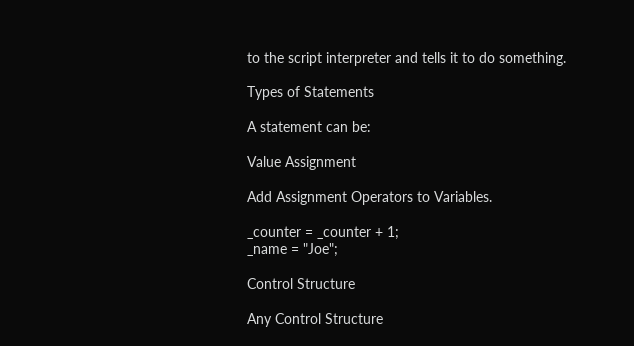to the script interpreter and tells it to do something.

Types of Statements

A statement can be:

Value Assignment

Add Assignment Operators to Variables.

_counter = _counter + 1;
_name = "Joe";

Control Structure

Any Control Structure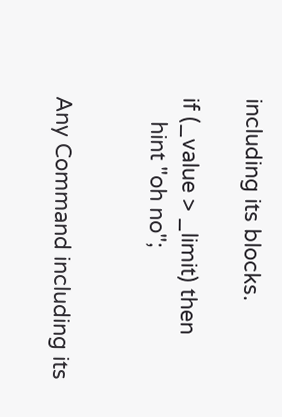including its blocks.

if (_value > _limit) then
    hint "oh no";


Any Command including its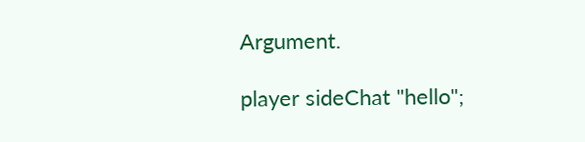Argument.

player sideChat "hello";